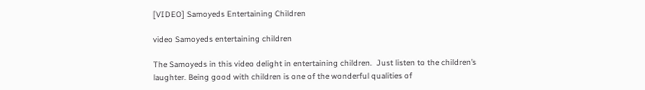[VIDEO] Samoyeds Entertaining Children

video Samoyeds entertaining children

The Samoyeds in this video delight in entertaining children.  Just listen to the children’s laughter. Being good with children is one of the wonderful qualities of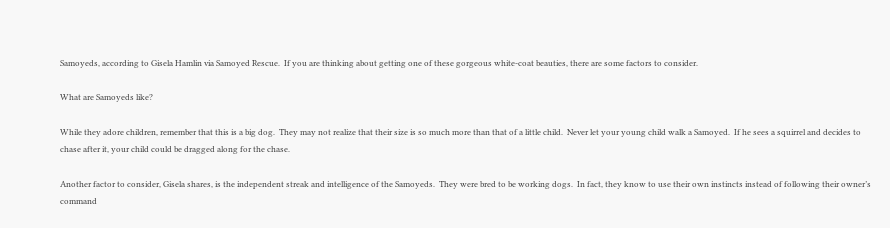Samoyeds, according to Gisela Hamlin via Samoyed Rescue.  If you are thinking about getting one of these gorgeous white-coat beauties, there are some factors to consider.

What are Samoyeds like?

While they adore children, remember that this is a big dog.  They may not realize that their size is so much more than that of a little child.  Never let your young child walk a Samoyed.  If he sees a squirrel and decides to chase after it, your child could be dragged along for the chase.

Another factor to consider, Gisela shares, is the independent streak and intelligence of the Samoyeds.  They were bred to be working dogs.  In fact, they know to use their own instincts instead of following their owner’s command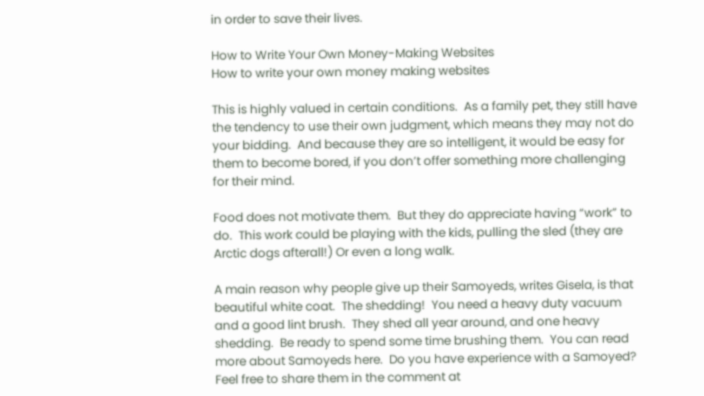in order to save their lives.

How to Write Your Own Money-Making Websites
How to write your own money making websites

This is highly valued in certain conditions.  As a family pet, they still have the tendency to use their own judgment, which means they may not do your bidding.  And because they are so intelligent, it would be easy for them to become bored, if you don’t offer something more challenging for their mind.

Food does not motivate them.  But they do appreciate having “work” to do.  This work could be playing with the kids, pulling the sled (they are Arctic dogs afterall!) Or even a long walk.

A main reason why people give up their Samoyeds, writes Gisela, is that beautiful white coat.  The shedding!  You need a heavy duty vacuum and a good lint brush.  They shed all year around, and one heavy shedding.  Be ready to spend some time brushing them.  You can read more about Samoyeds here.  Do you have experience with a Samoyed?  Feel free to share them in the comment at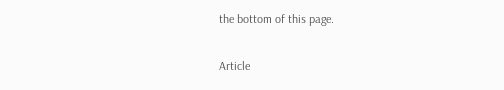the bottom of this page.

Article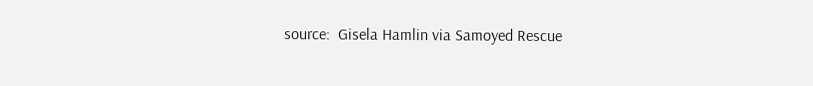source:  Gisela Hamlin via Samoyed Rescue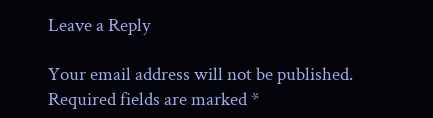Leave a Reply

Your email address will not be published. Required fields are marked *